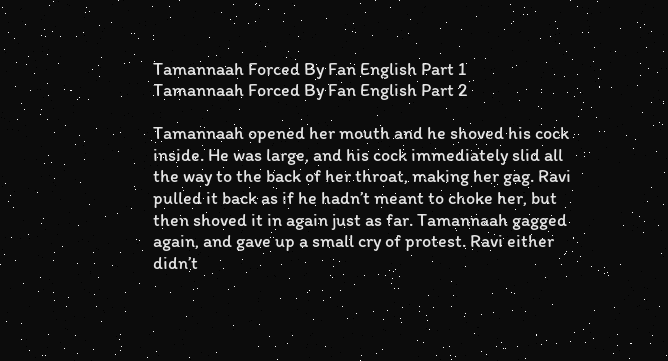Tamannaah Forced By Fan English Part 1
Tamannaah Forced By Fan English Part 2

Tamannaah opened her mouth and he shoved his cock inside. He was large, and his cock immediately slid all the way to the back of her throat, making her gag. Ravi pulled it back as if he hadn’t meant to choke her, but then shoved it in again just as far. Tamannaah gagged again, and gave up a small cry of protest. Ravi either didn’t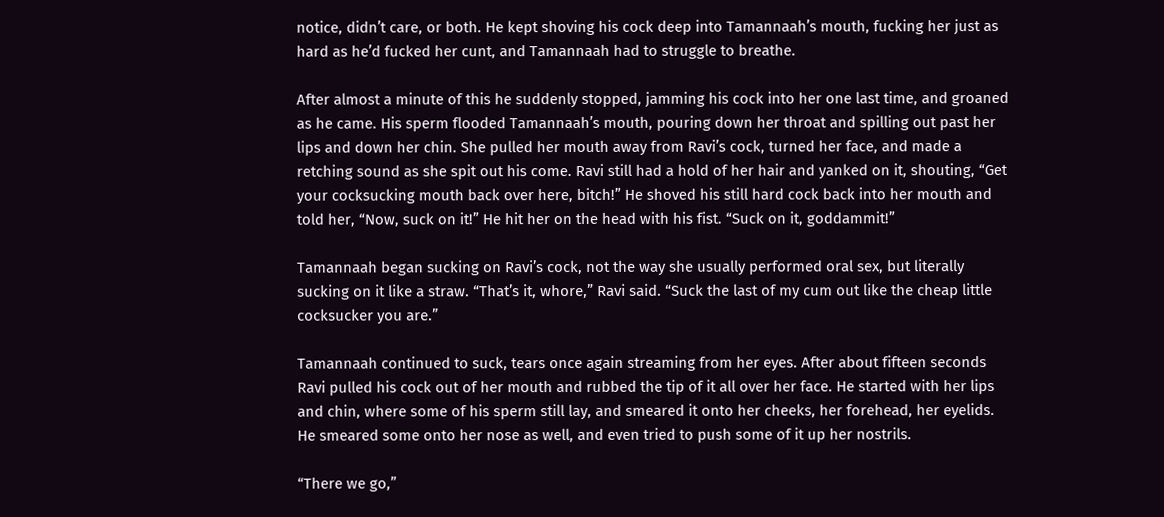notice, didn’t care, or both. He kept shoving his cock deep into Tamannaah’s mouth, fucking her just as hard as he’d fucked her cunt, and Tamannaah had to struggle to breathe.

After almost a minute of this he suddenly stopped, jamming his cock into her one last time, and groaned as he came. His sperm flooded Tamannaah’s mouth, pouring down her throat and spilling out past her lips and down her chin. She pulled her mouth away from Ravi’s cock, turned her face, and made a retching sound as she spit out his come. Ravi still had a hold of her hair and yanked on it, shouting, “Get your cocksucking mouth back over here, bitch!” He shoved his still hard cock back into her mouth and told her, “Now, suck on it!” He hit her on the head with his fist. “Suck on it, goddammit!”

Tamannaah began sucking on Ravi’s cock, not the way she usually performed oral sex, but literally sucking on it like a straw. “That’s it, whore,” Ravi said. “Suck the last of my cum out like the cheap little cocksucker you are.”

Tamannaah continued to suck, tears once again streaming from her eyes. After about fifteen seconds Ravi pulled his cock out of her mouth and rubbed the tip of it all over her face. He started with her lips and chin, where some of his sperm still lay, and smeared it onto her cheeks, her forehead, her eyelids. He smeared some onto her nose as well, and even tried to push some of it up her nostrils.

“There we go,”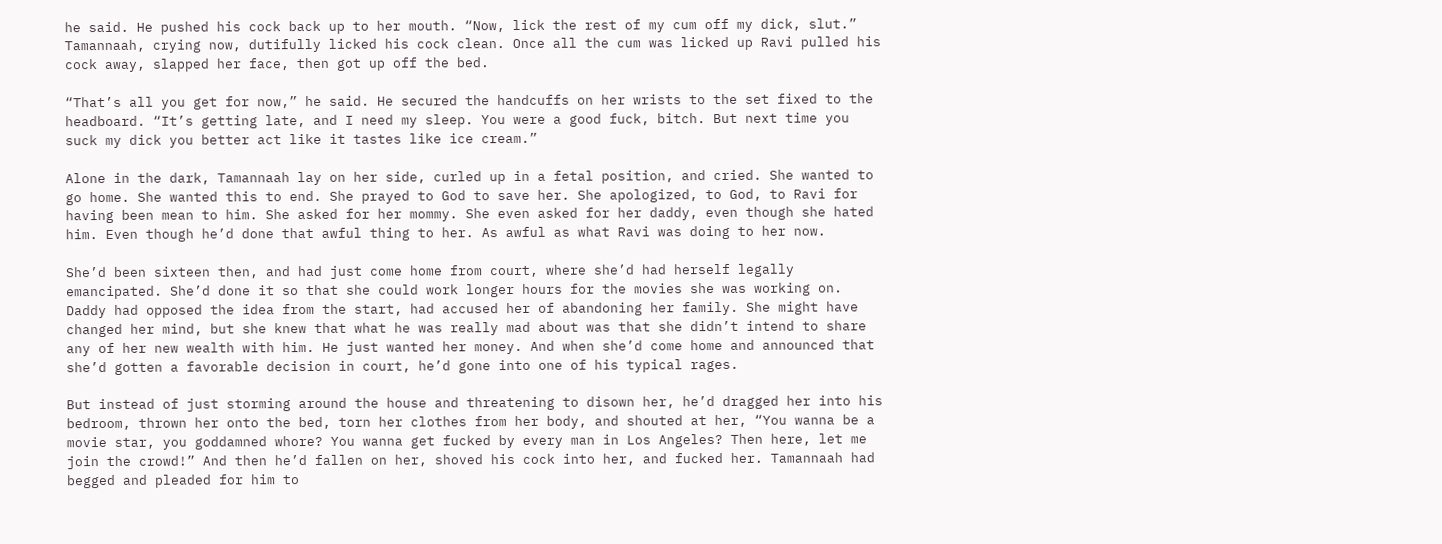he said. He pushed his cock back up to her mouth. “Now, lick the rest of my cum off my dick, slut.” Tamannaah, crying now, dutifully licked his cock clean. Once all the cum was licked up Ravi pulled his cock away, slapped her face, then got up off the bed.

“That’s all you get for now,” he said. He secured the handcuffs on her wrists to the set fixed to the headboard. “It’s getting late, and I need my sleep. You were a good fuck, bitch. But next time you suck my dick you better act like it tastes like ice cream.”

Alone in the dark, Tamannaah lay on her side, curled up in a fetal position, and cried. She wanted to go home. She wanted this to end. She prayed to God to save her. She apologized, to God, to Ravi for having been mean to him. She asked for her mommy. She even asked for her daddy, even though she hated him. Even though he’d done that awful thing to her. As awful as what Ravi was doing to her now.

She’d been sixteen then, and had just come home from court, where she’d had herself legally emancipated. She’d done it so that she could work longer hours for the movies she was working on. Daddy had opposed the idea from the start, had accused her of abandoning her family. She might have changed her mind, but she knew that what he was really mad about was that she didn’t intend to share any of her new wealth with him. He just wanted her money. And when she’d come home and announced that she’d gotten a favorable decision in court, he’d gone into one of his typical rages.

But instead of just storming around the house and threatening to disown her, he’d dragged her into his bedroom, thrown her onto the bed, torn her clothes from her body, and shouted at her, “You wanna be a movie star, you goddamned whore? You wanna get fucked by every man in Los Angeles? Then here, let me join the crowd!” And then he’d fallen on her, shoved his cock into her, and fucked her. Tamannaah had begged and pleaded for him to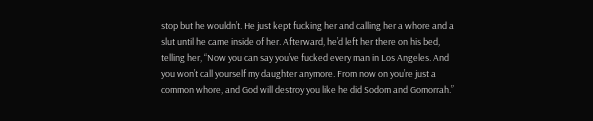stop but he wouldn’t. He just kept fucking her and calling her a whore and a slut until he came inside of her. Afterward, he’d left her there on his bed, telling her, “Now you can say you’ve fucked every man in Los Angeles. And you won’t call yourself my daughter anymore. From now on you’re just a common whore, and God will destroy you like he did Sodom and Gomorrah.”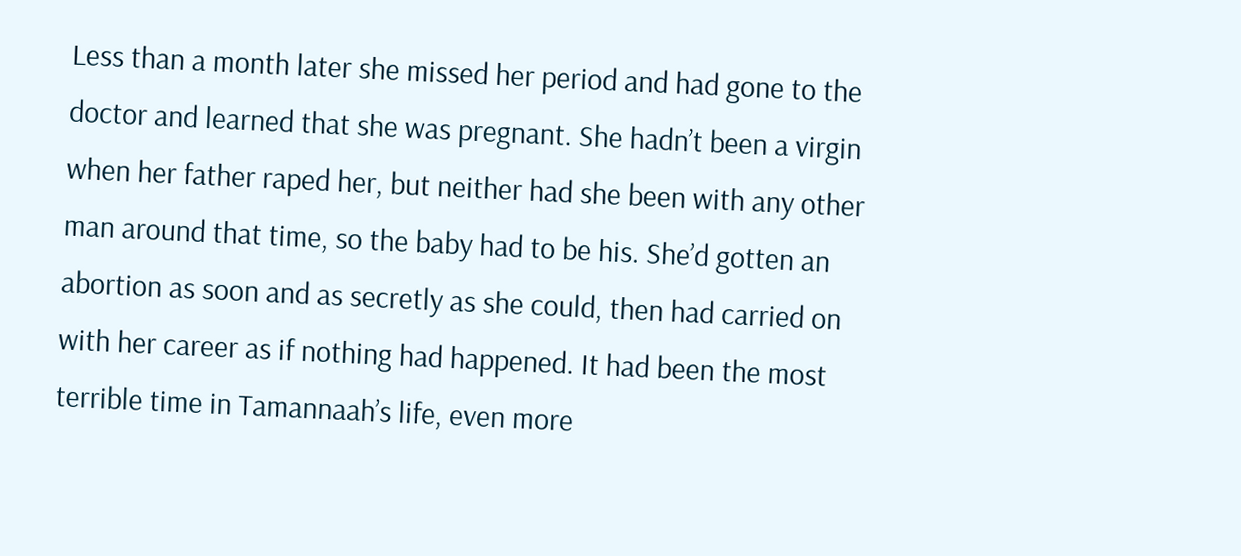Less than a month later she missed her period and had gone to the doctor and learned that she was pregnant. She hadn’t been a virgin when her father raped her, but neither had she been with any other man around that time, so the baby had to be his. She’d gotten an abortion as soon and as secretly as she could, then had carried on with her career as if nothing had happened. It had been the most terrible time in Tamannaah’s life, even more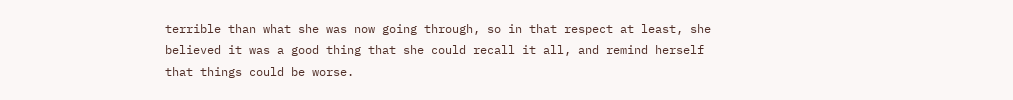terrible than what she was now going through, so in that respect at least, she believed it was a good thing that she could recall it all, and remind herself that things could be worse.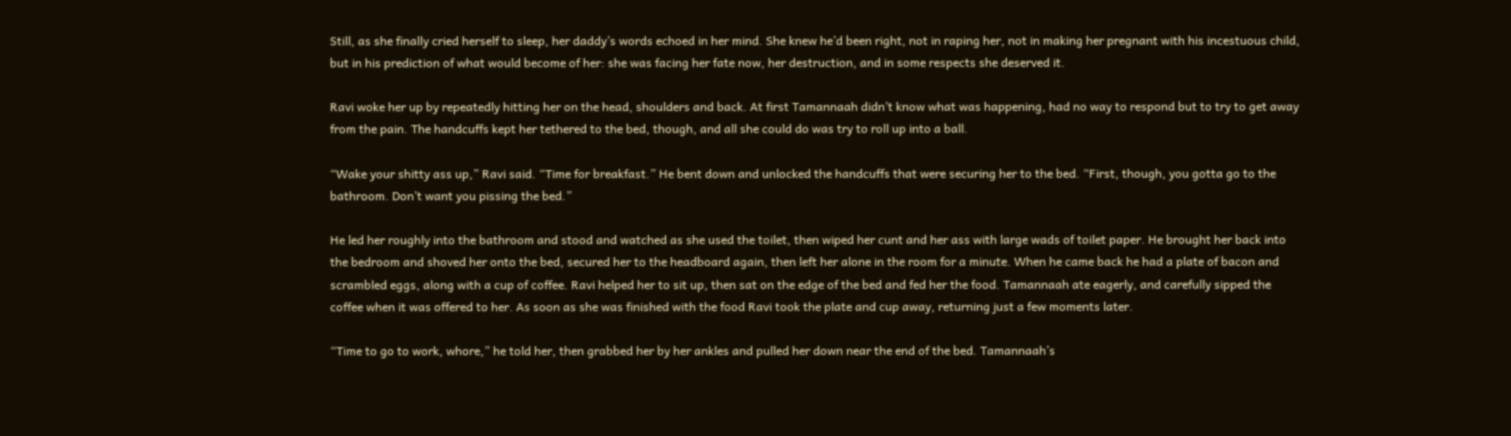Still, as she finally cried herself to sleep, her daddy’s words echoed in her mind. She knew he’d been right, not in raping her, not in making her pregnant with his incestuous child, but in his prediction of what would become of her: she was facing her fate now, her destruction, and in some respects she deserved it.

Ravi woke her up by repeatedly hitting her on the head, shoulders and back. At first Tamannaah didn’t know what was happening, had no way to respond but to try to get away from the pain. The handcuffs kept her tethered to the bed, though, and all she could do was try to roll up into a ball.

“Wake your shitty ass up,” Ravi said. “Time for breakfast.” He bent down and unlocked the handcuffs that were securing her to the bed. “First, though, you gotta go to the bathroom. Don’t want you pissing the bed.”

He led her roughly into the bathroom and stood and watched as she used the toilet, then wiped her cunt and her ass with large wads of toilet paper. He brought her back into the bedroom and shoved her onto the bed, secured her to the headboard again, then left her alone in the room for a minute. When he came back he had a plate of bacon and scrambled eggs, along with a cup of coffee. Ravi helped her to sit up, then sat on the edge of the bed and fed her the food. Tamannaah ate eagerly, and carefully sipped the coffee when it was offered to her. As soon as she was finished with the food Ravi took the plate and cup away, returning just a few moments later.

“Time to go to work, whore,” he told her, then grabbed her by her ankles and pulled her down near the end of the bed. Tamannaah’s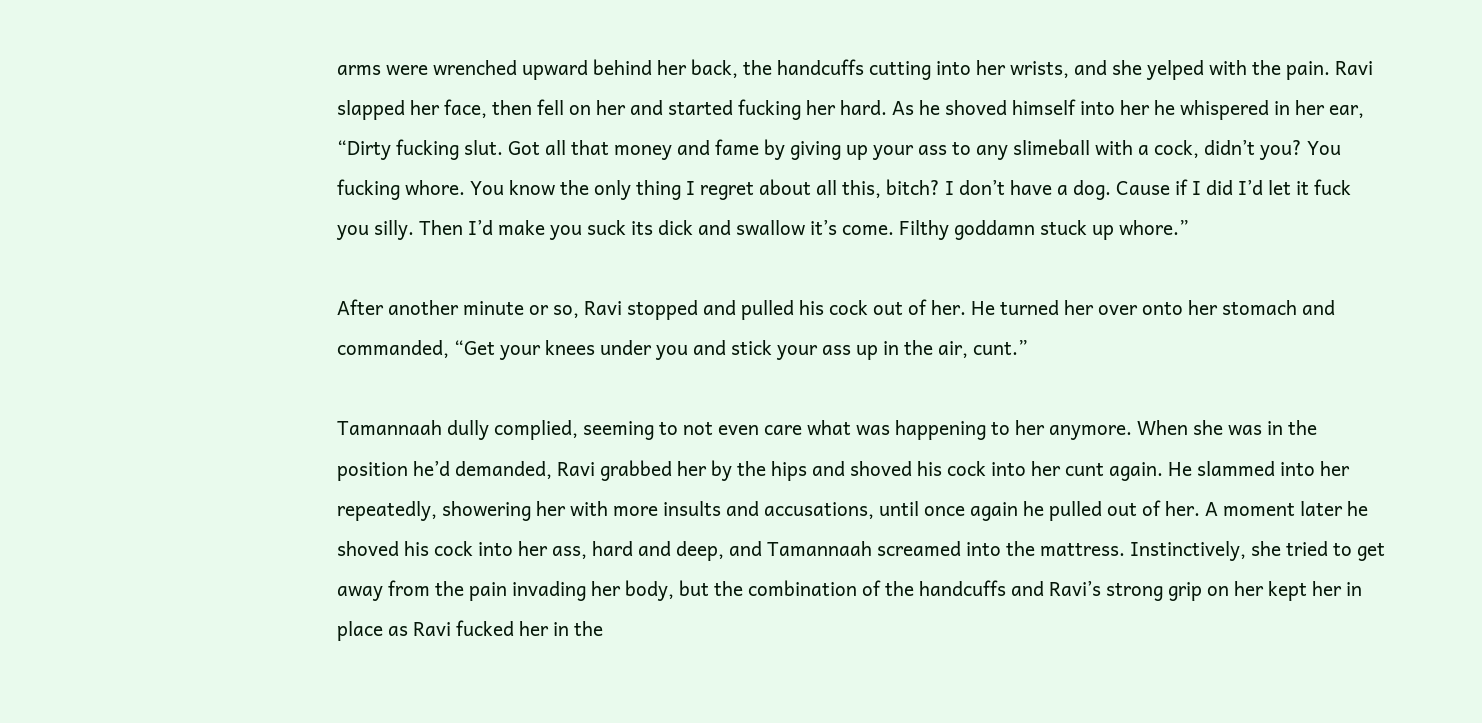arms were wrenched upward behind her back, the handcuffs cutting into her wrists, and she yelped with the pain. Ravi slapped her face, then fell on her and started fucking her hard. As he shoved himself into her he whispered in her ear, “Dirty fucking slut. Got all that money and fame by giving up your ass to any slimeball with a cock, didn’t you? You fucking whore. You know the only thing I regret about all this, bitch? I don’t have a dog. Cause if I did I’d let it fuck you silly. Then I’d make you suck its dick and swallow it’s come. Filthy goddamn stuck up whore.”

After another minute or so, Ravi stopped and pulled his cock out of her. He turned her over onto her stomach and commanded, “Get your knees under you and stick your ass up in the air, cunt.”

Tamannaah dully complied, seeming to not even care what was happening to her anymore. When she was in the position he’d demanded, Ravi grabbed her by the hips and shoved his cock into her cunt again. He slammed into her repeatedly, showering her with more insults and accusations, until once again he pulled out of her. A moment later he shoved his cock into her ass, hard and deep, and Tamannaah screamed into the mattress. Instinctively, she tried to get away from the pain invading her body, but the combination of the handcuffs and Ravi’s strong grip on her kept her in place as Ravi fucked her in the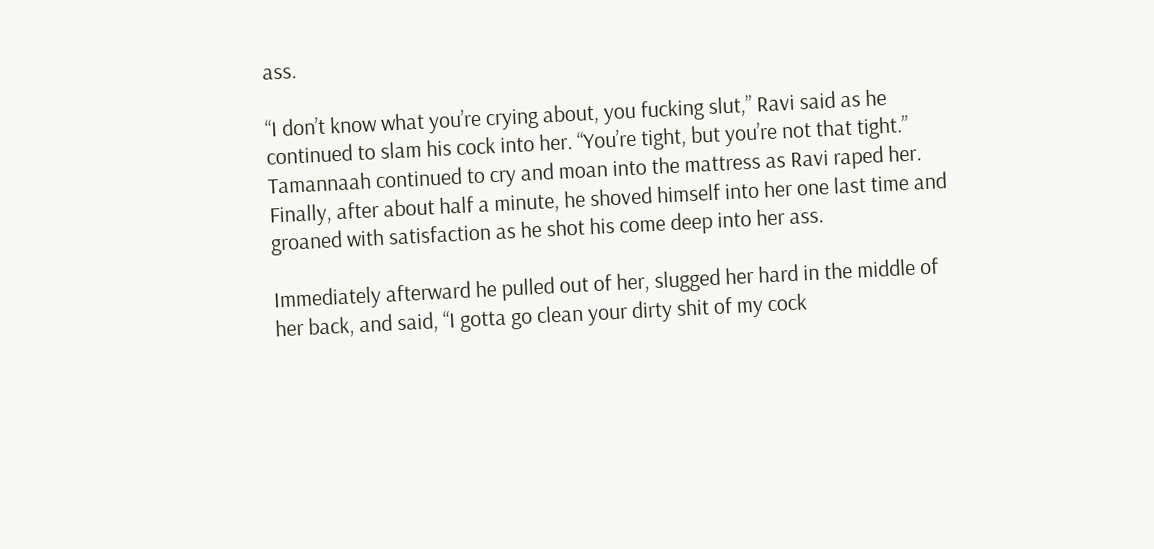ass.

“I don’t know what you’re crying about, you fucking slut,” Ravi said as he continued to slam his cock into her. “You’re tight, but you’re not that tight.” Tamannaah continued to cry and moan into the mattress as Ravi raped her. Finally, after about half a minute, he shoved himself into her one last time and groaned with satisfaction as he shot his come deep into her ass.

Immediately afterward he pulled out of her, slugged her hard in the middle of her back, and said, “I gotta go clean your dirty shit of my cock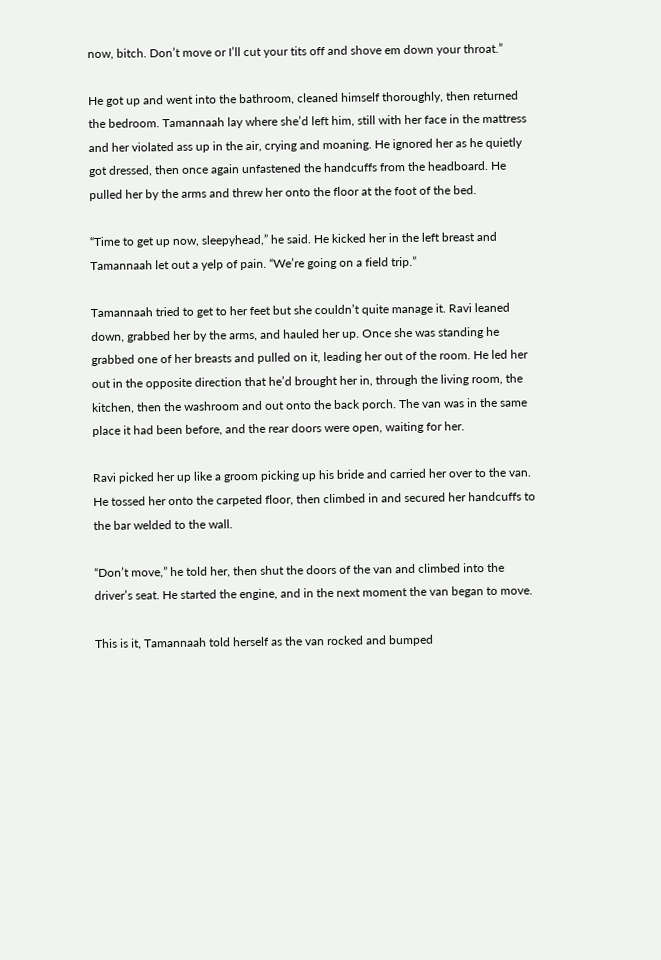now, bitch. Don’t move or I’ll cut your tits off and shove em down your throat.”

He got up and went into the bathroom, cleaned himself thoroughly, then returned the bedroom. Tamannaah lay where she’d left him, still with her face in the mattress and her violated ass up in the air, crying and moaning. He ignored her as he quietly got dressed, then once again unfastened the handcuffs from the headboard. He pulled her by the arms and threw her onto the floor at the foot of the bed.

“Time to get up now, sleepyhead,” he said. He kicked her in the left breast and Tamannaah let out a yelp of pain. “We’re going on a field trip.”

Tamannaah tried to get to her feet but she couldn’t quite manage it. Ravi leaned down, grabbed her by the arms, and hauled her up. Once she was standing he grabbed one of her breasts and pulled on it, leading her out of the room. He led her out in the opposite direction that he’d brought her in, through the living room, the kitchen, then the washroom and out onto the back porch. The van was in the same place it had been before, and the rear doors were open, waiting for her.

Ravi picked her up like a groom picking up his bride and carried her over to the van. He tossed her onto the carpeted floor, then climbed in and secured her handcuffs to the bar welded to the wall.

“Don’t move,” he told her, then shut the doors of the van and climbed into the driver’s seat. He started the engine, and in the next moment the van began to move.

This is it, Tamannaah told herself as the van rocked and bumped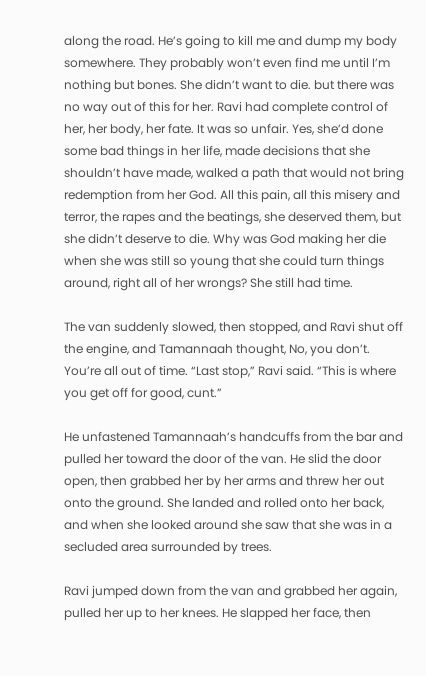along the road. He’s going to kill me and dump my body somewhere. They probably won’t even find me until I’m nothing but bones. She didn’t want to die. but there was no way out of this for her. Ravi had complete control of her, her body, her fate. It was so unfair. Yes, she’d done some bad things in her life, made decisions that she shouldn’t have made, walked a path that would not bring redemption from her God. All this pain, all this misery and terror, the rapes and the beatings, she deserved them, but she didn’t deserve to die. Why was God making her die when she was still so young that she could turn things around, right all of her wrongs? She still had time.

The van suddenly slowed, then stopped, and Ravi shut off the engine, and Tamannaah thought, No, you don’t. You’re all out of time. “Last stop,” Ravi said. “This is where you get off for good, cunt.”

He unfastened Tamannaah’s handcuffs from the bar and pulled her toward the door of the van. He slid the door open, then grabbed her by her arms and threw her out onto the ground. She landed and rolled onto her back, and when she looked around she saw that she was in a secluded area surrounded by trees.

Ravi jumped down from the van and grabbed her again, pulled her up to her knees. He slapped her face, then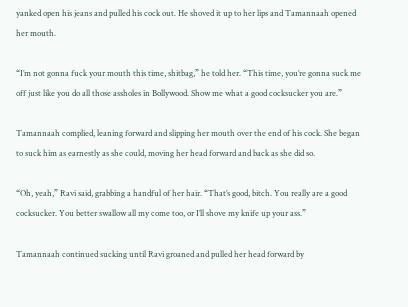yanked open his jeans and pulled his cock out. He shoved it up to her lips and Tamannaah opened her mouth.

“I’m not gonna fuck your mouth this time, shitbag,” he told her. “This time, you’re gonna suck me off just like you do all those assholes in Bollywood. Show me what a good cocksucker you are.”

Tamannaah complied, leaning forward and slipping her mouth over the end of his cock. She began to suck him as earnestly as she could, moving her head forward and back as she did so.

“Oh, yeah,” Ravi said, grabbing a handful of her hair. “That’s good, bitch. You really are a good cocksucker. You better swallow all my come too, or I’ll shove my knife up your ass.”

Tamannaah continued sucking until Ravi groaned and pulled her head forward by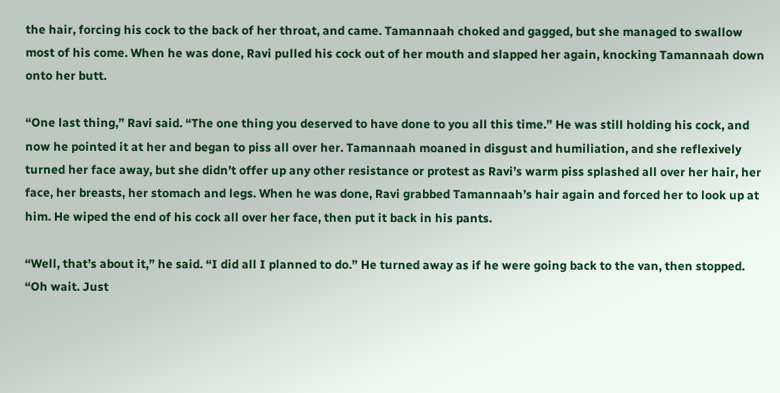the hair, forcing his cock to the back of her throat, and came. Tamannaah choked and gagged, but she managed to swallow most of his come. When he was done, Ravi pulled his cock out of her mouth and slapped her again, knocking Tamannaah down onto her butt.

“One last thing,” Ravi said. “The one thing you deserved to have done to you all this time.” He was still holding his cock, and now he pointed it at her and began to piss all over her. Tamannaah moaned in disgust and humiliation, and she reflexively turned her face away, but she didn’t offer up any other resistance or protest as Ravi’s warm piss splashed all over her hair, her face, her breasts, her stomach and legs. When he was done, Ravi grabbed Tamannaah’s hair again and forced her to look up at him. He wiped the end of his cock all over her face, then put it back in his pants.

“Well, that’s about it,” he said. “I did all I planned to do.” He turned away as if he were going back to the van, then stopped. “Oh wait. Just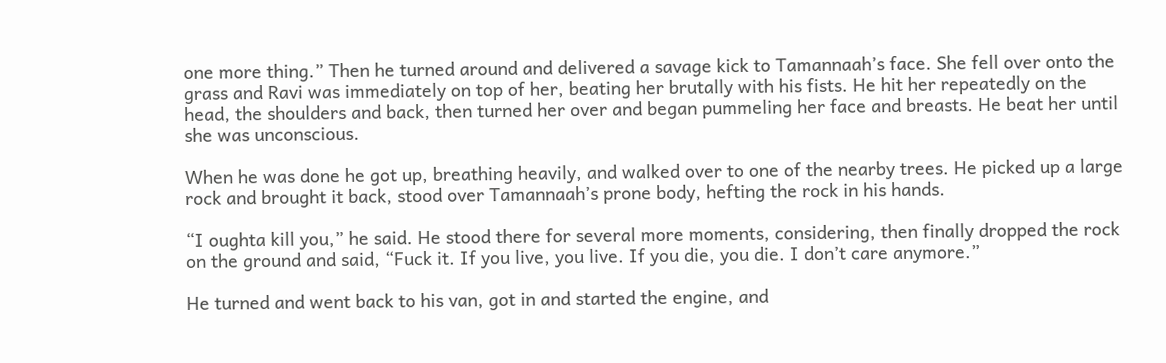one more thing.” Then he turned around and delivered a savage kick to Tamannaah’s face. She fell over onto the grass and Ravi was immediately on top of her, beating her brutally with his fists. He hit her repeatedly on the head, the shoulders and back, then turned her over and began pummeling her face and breasts. He beat her until she was unconscious.

When he was done he got up, breathing heavily, and walked over to one of the nearby trees. He picked up a large rock and brought it back, stood over Tamannaah’s prone body, hefting the rock in his hands.

“I oughta kill you,” he said. He stood there for several more moments, considering, then finally dropped the rock on the ground and said, “Fuck it. If you live, you live. If you die, you die. I don’t care anymore.”

He turned and went back to his van, got in and started the engine, and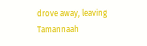drove away, leaving Tamannaah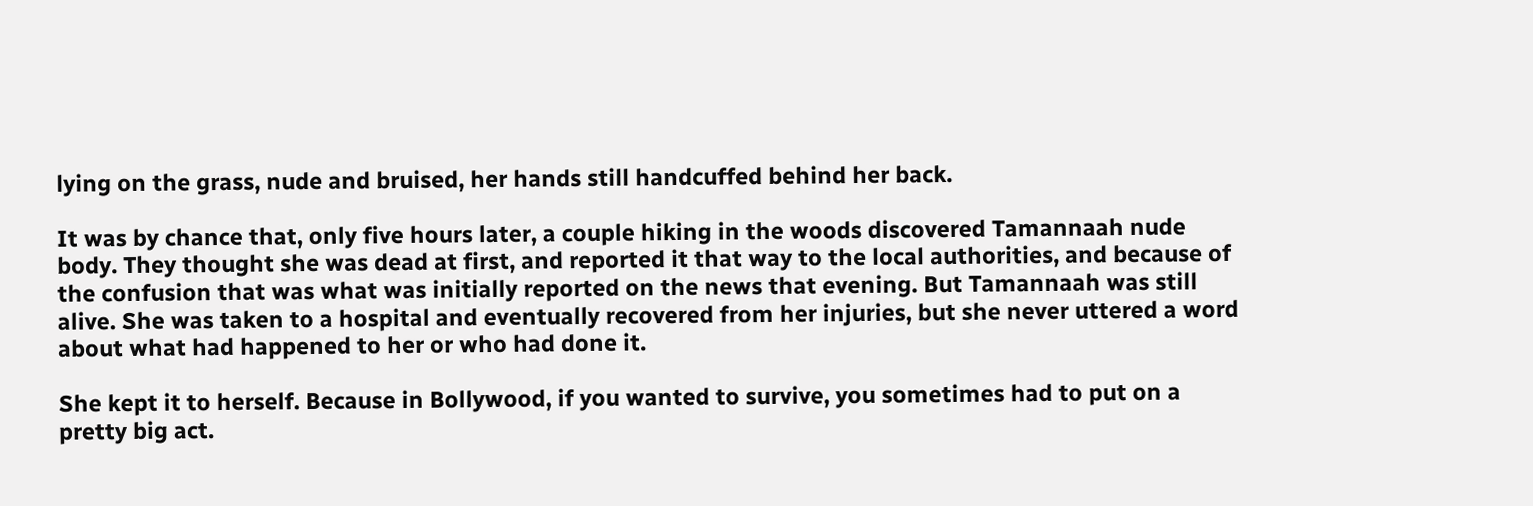lying on the grass, nude and bruised, her hands still handcuffed behind her back.

It was by chance that, only five hours later, a couple hiking in the woods discovered Tamannaah nude body. They thought she was dead at first, and reported it that way to the local authorities, and because of the confusion that was what was initially reported on the news that evening. But Tamannaah was still alive. She was taken to a hospital and eventually recovered from her injuries, but she never uttered a word about what had happened to her or who had done it.

She kept it to herself. Because in Bollywood, if you wanted to survive, you sometimes had to put on a pretty big act.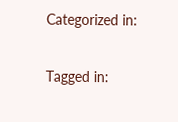Categorized in:

Tagged in: